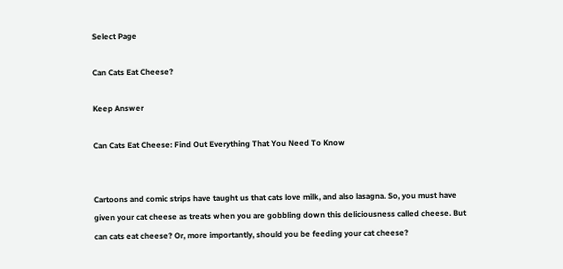Select Page

Can Cats Eat Cheese?

Keep Answer

Can Cats Eat Cheese: Find Out Everything That You Need To Know


Cartoons and comic strips have taught us that cats love milk, and also lasagna. So, you must have given your cat cheese as treats when you are gobbling down this deliciousness called cheese. But can cats eat cheese? Or, more importantly, should you be feeding your cat cheese?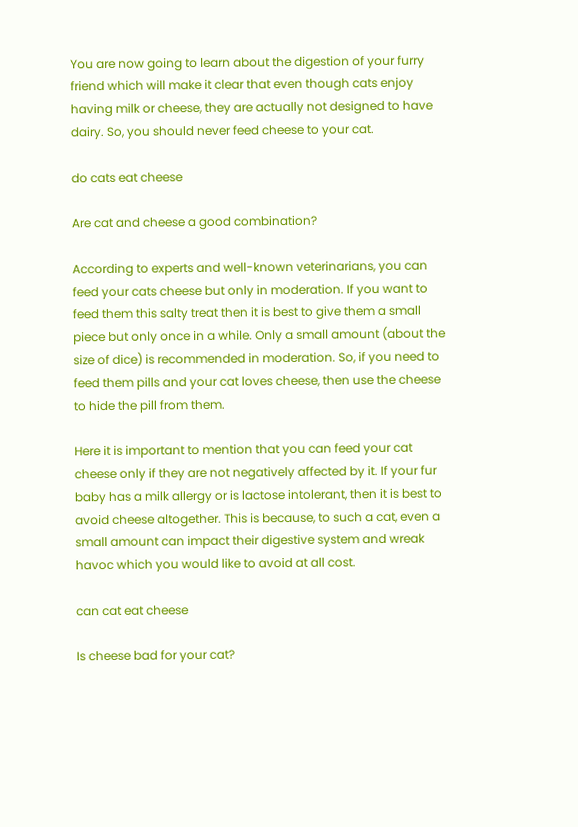You are now going to learn about the digestion of your furry friend which will make it clear that even though cats enjoy having milk or cheese, they are actually not designed to have dairy. So, you should never feed cheese to your cat.

do cats eat cheese

Are cat and cheese a good combination?

According to experts and well-known veterinarians, you can feed your cats cheese but only in moderation. If you want to feed them this salty treat then it is best to give them a small piece but only once in a while. Only a small amount (about the size of dice) is recommended in moderation. So, if you need to feed them pills and your cat loves cheese, then use the cheese to hide the pill from them.

Here it is important to mention that you can feed your cat cheese only if they are not negatively affected by it. If your fur baby has a milk allergy or is lactose intolerant, then it is best to avoid cheese altogether. This is because, to such a cat, even a small amount can impact their digestive system and wreak havoc which you would like to avoid at all cost.

can cat eat cheese

Is cheese bad for your cat?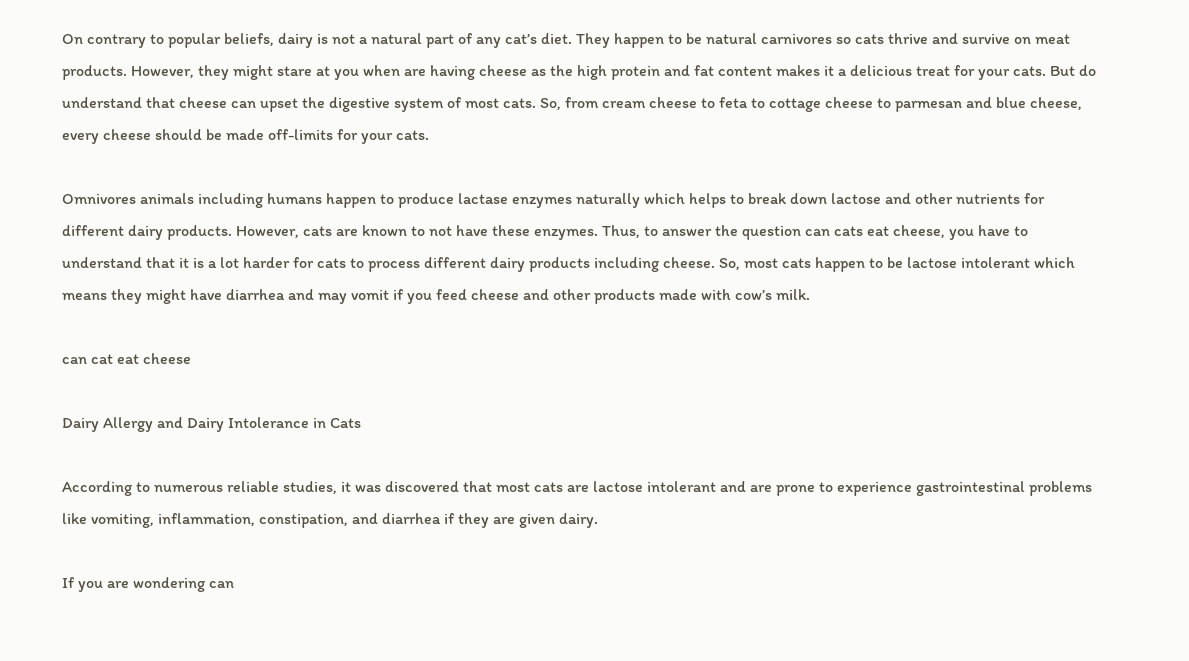On contrary to popular beliefs, dairy is not a natural part of any cat’s diet. They happen to be natural carnivores so cats thrive and survive on meat products. However, they might stare at you when are having cheese as the high protein and fat content makes it a delicious treat for your cats. But do understand that cheese can upset the digestive system of most cats. So, from cream cheese to feta to cottage cheese to parmesan and blue cheese, every cheese should be made off-limits for your cats.

Omnivores animals including humans happen to produce lactase enzymes naturally which helps to break down lactose and other nutrients for different dairy products. However, cats are known to not have these enzymes. Thus, to answer the question can cats eat cheese, you have to understand that it is a lot harder for cats to process different dairy products including cheese. So, most cats happen to be lactose intolerant which means they might have diarrhea and may vomit if you feed cheese and other products made with cow’s milk.

can cat eat cheese

Dairy Allergy and Dairy Intolerance in Cats

According to numerous reliable studies, it was discovered that most cats are lactose intolerant and are prone to experience gastrointestinal problems like vomiting, inflammation, constipation, and diarrhea if they are given dairy.

If you are wondering can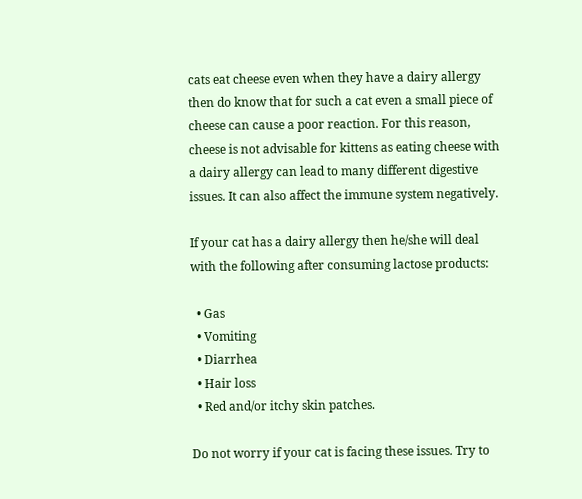cats eat cheese even when they have a dairy allergy then do know that for such a cat even a small piece of cheese can cause a poor reaction. For this reason, cheese is not advisable for kittens as eating cheese with a dairy allergy can lead to many different digestive issues. It can also affect the immune system negatively.

If your cat has a dairy allergy then he/she will deal with the following after consuming lactose products:

  • Gas
  • Vomiting
  • Diarrhea
  • Hair loss
  • Red and/or itchy skin patches.

Do not worry if your cat is facing these issues. Try to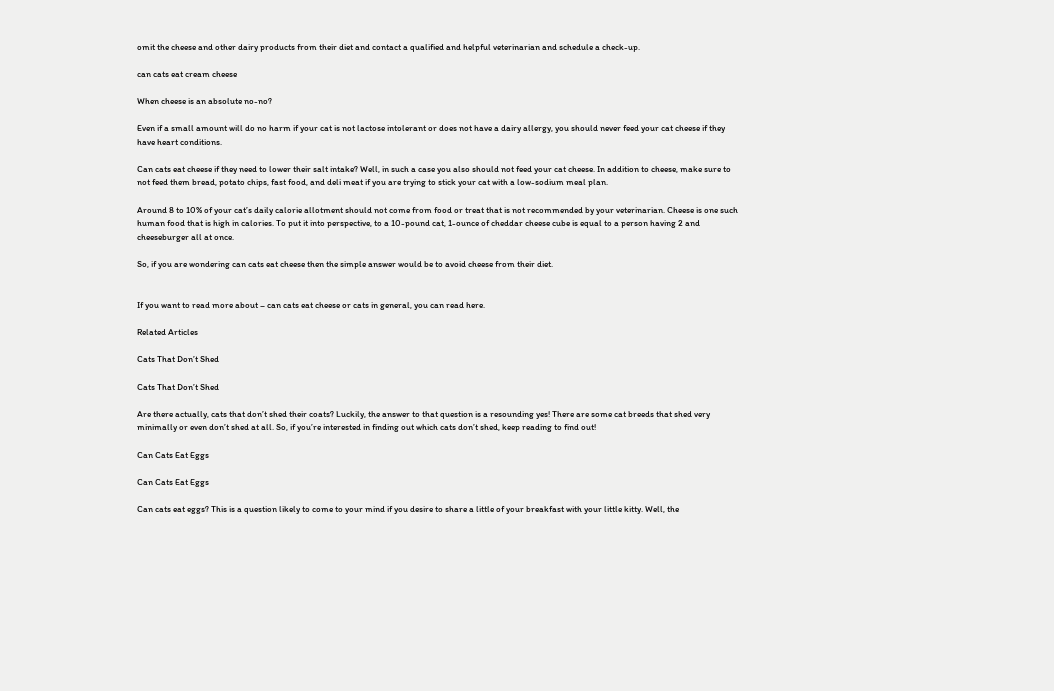omit the cheese and other dairy products from their diet and contact a qualified and helpful veterinarian and schedule a check-up.

can cats eat cream cheese

When cheese is an absolute no-no?

Even if a small amount will do no harm if your cat is not lactose intolerant or does not have a dairy allergy, you should never feed your cat cheese if they have heart conditions.

Can cats eat cheese if they need to lower their salt intake? Well, in such a case you also should not feed your cat cheese. In addition to cheese, make sure to not feed them bread, potato chips, fast food, and deli meat if you are trying to stick your cat with a low-sodium meal plan.

Around 8 to 10% of your cat’s daily calorie allotment should not come from food or treat that is not recommended by your veterinarian. Cheese is one such human food that is high in calories. To put it into perspective, to a 10-pound cat, 1-ounce of cheddar cheese cube is equal to a person having 2 and cheeseburger all at once.

So, if you are wondering can cats eat cheese then the simple answer would be to avoid cheese from their diet.


If you want to read more about – can cats eat cheese or cats in general, you can read here.

Related Articles

Cats That Don’t Shed

Cats That Don’t Shed

Are there actually, cats that don’t shed their coats? Luckily, the answer to that question is a resounding yes! There are some cat breeds that shed very minimally or even don’t shed at all. So, if you’re interested in finding out which cats don’t shed, keep reading to find out!

Can Cats Eat Eggs

Can Cats Eat Eggs

Can cats eat eggs? This is a question likely to come to your mind if you desire to share a little of your breakfast with your little kitty. Well, the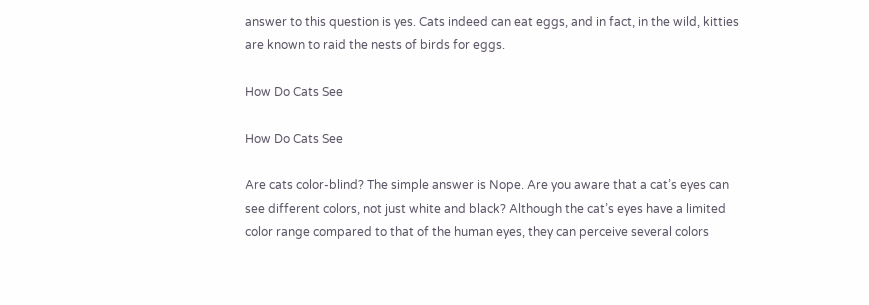answer to this question is yes. Cats indeed can eat eggs, and in fact, in the wild, kitties are known to raid the nests of birds for eggs.

How Do Cats See

How Do Cats See

Are cats color-blind? The simple answer is Nope. Are you aware that a cat’s eyes can see different colors, not just white and black? Although the cat’s eyes have a limited color range compared to that of the human eyes, they can perceive several colors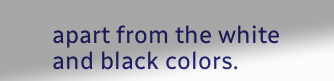apart from the white and black colors.